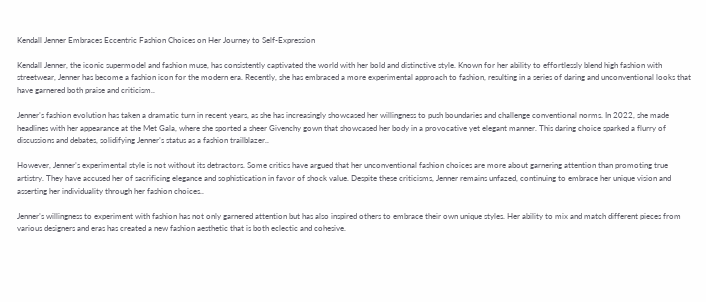Kendall Jenner Embraces Eccentric Fashion Choices on Her Journey to Self-Expression

Kendall Jenner, the iconic supermodel and fashion muse, has consistently captivated the world with her bold and distinctive style. Known for her ability to effortlessly blend high fashion with streetwear, Jenner has become a fashion icon for the modern era. Recently, she has embraced a more experimental approach to fashion, resulting in a series of daring and unconventional looks that have garnered both praise and criticism..

Jenner’s fashion evolution has taken a dramatic turn in recent years, as she has increasingly showcased her willingness to push boundaries and challenge conventional norms. In 2022, she made headlines with her appearance at the Met Gala, where she sported a sheer Givenchy gown that showcased her body in a provocative yet elegant manner. This daring choice sparked a flurry of discussions and debates, solidifying Jenner’s status as a fashion trailblazer..

However, Jenner’s experimental style is not without its detractors. Some critics have argued that her unconventional fashion choices are more about garnering attention than promoting true artistry. They have accused her of sacrificing elegance and sophistication in favor of shock value. Despite these criticisms, Jenner remains unfazed, continuing to embrace her unique vision and asserting her individuality through her fashion choices..

Jenner’s willingness to experiment with fashion has not only garnered attention but has also inspired others to embrace their own unique styles. Her ability to mix and match different pieces from various designers and eras has created a new fashion aesthetic that is both eclectic and cohesive.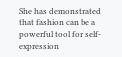She has demonstrated that fashion can be a powerful tool for self-expression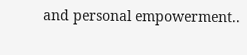and personal empowerment..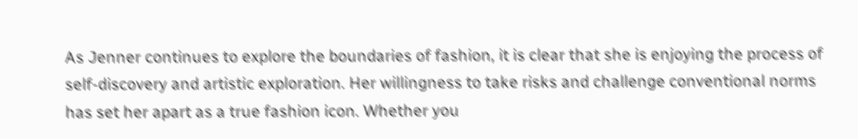As Jenner continues to explore the boundaries of fashion, it is clear that she is enjoying the process of self-discovery and artistic exploration. Her willingness to take risks and challenge conventional norms has set her apart as a true fashion icon. Whether you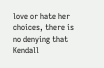love or hate her choices, there is no denying that Kendall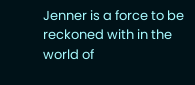Jenner is a force to be reckoned with in the world of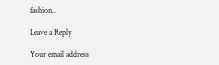fashion..

Leave a Reply

Your email address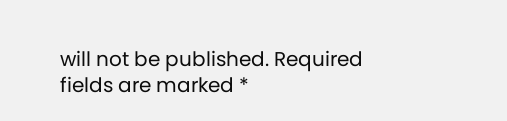will not be published. Required fields are marked *